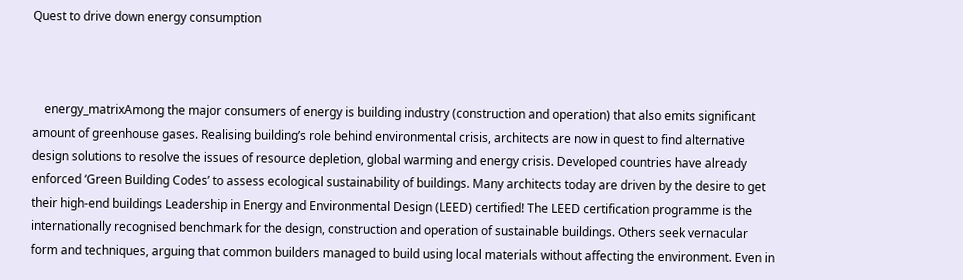Quest to drive down energy consumption



    energy_matrixAmong the major consumers of energy is building industry (construction and operation) that also emits significant amount of greenhouse gases. Realising building’s role behind environmental crisis, architects are now in quest to find alternative design solutions to resolve the issues of resource depletion, global warming and energy crisis. Developed countries have already enforced ‘Green Building Codes’ to assess ecological sustainability of buildings. Many architects today are driven by the desire to get their high-end buildings Leadership in Energy and Environmental Design (LEED) certified! The LEED certification programme is the internationally recognised benchmark for the design, construction and operation of sustainable buildings. Others seek vernacular form and techniques, arguing that common builders managed to build using local materials without affecting the environment. Even in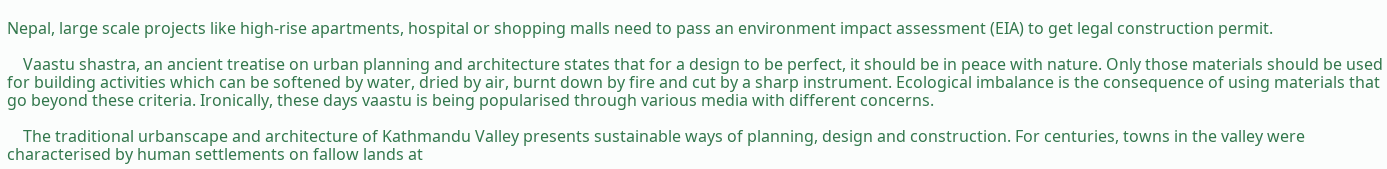Nepal, large scale projects like high-rise apartments, hospital or shopping malls need to pass an environment impact assessment (EIA) to get legal construction permit.

    Vaastu shastra, an ancient treatise on urban planning and architecture states that for a design to be perfect, it should be in peace with nature. Only those materials should be used for building activities which can be softened by water, dried by air, burnt down by fire and cut by a sharp instrument. Ecological imbalance is the consequence of using materials that go beyond these criteria. Ironically, these days vaastu is being popularised through various media with different concerns.

    The traditional urbanscape and architecture of Kathmandu Valley presents sustainable ways of planning, design and construction. For centuries, towns in the valley were characterised by human settlements on fallow lands at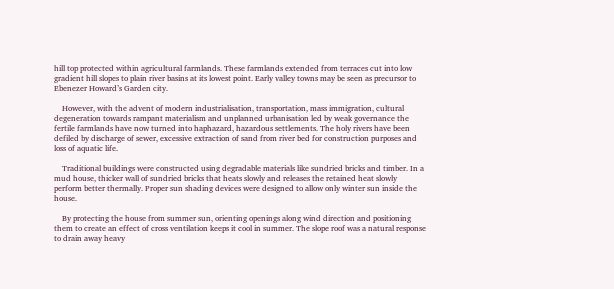hill top protected within agricultural farmlands. These farmlands extended from terraces cut into low gradient hill slopes to plain river basins at its lowest point. Early valley towns may be seen as precursor to Ebenezer Howard’s Garden city.

    However, with the advent of modern industrialisation, transportation, mass immigration, cultural degeneration towards rampant materialism and unplanned urbanisation led by weak governance the fertile farmlands have now turned into haphazard, hazardous settlements. The holy rivers have been defiled by discharge of sewer, excessive extraction of sand from river bed for construction purposes and loss of aquatic life.

    Traditional buildings were constructed using degradable materials like sundried bricks and timber. In a mud house, thicker wall of sundried bricks that heats slowly and releases the retained heat slowly perform better thermally. Proper sun shading devices were designed to allow only winter sun inside the house.

    By protecting the house from summer sun, orienting openings along wind direction and positioning them to create an effect of cross ventilation keeps it cool in summer. The slope roof was a natural response to drain away heavy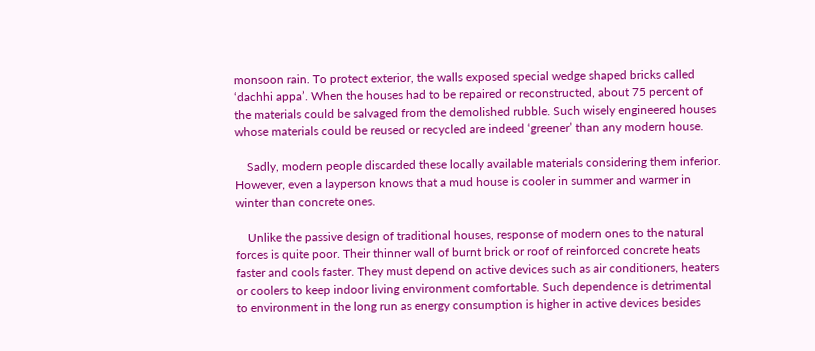monsoon rain. To protect exterior, the walls exposed special wedge shaped bricks called ‘dachhi appa’. When the houses had to be repaired or reconstructed, about 75 percent of the materials could be salvaged from the demolished rubble. Such wisely engineered houses whose materials could be reused or recycled are indeed ‘greener’ than any modern house.

    Sadly, modern people discarded these locally available materials considering them inferior. However, even a layperson knows that a mud house is cooler in summer and warmer in winter than concrete ones.

    Unlike the passive design of traditional houses, response of modern ones to the natural forces is quite poor. Their thinner wall of burnt brick or roof of reinforced concrete heats faster and cools faster. They must depend on active devices such as air conditioners, heaters or coolers to keep indoor living environment comfortable. Such dependence is detrimental to environment in the long run as energy consumption is higher in active devices besides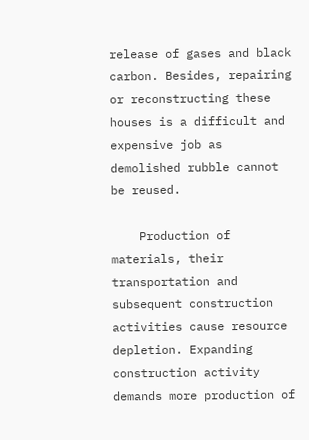release of gases and black carbon. Besides, repairing or reconstructing these houses is a difficult and expensive job as demolished rubble cannot be reused.

    Production of materials, their transportation and subsequent construction activities cause resource depletion. Expanding construction activity demands more production of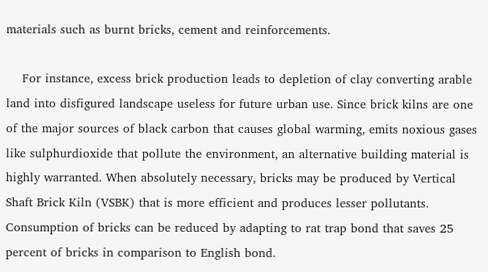materials such as burnt bricks, cement and reinforcements.

    For instance, excess brick production leads to depletion of clay converting arable land into disfigured landscape useless for future urban use. Since brick kilns are one of the major sources of black carbon that causes global warming, emits noxious gases like sulphurdioxide that pollute the environment, an alternative building material is highly warranted. When absolutely necessary, bricks may be produced by Vertical Shaft Brick Kiln (VSBK) that is more efficient and produces lesser pollutants. Consumption of bricks can be reduced by adapting to rat trap bond that saves 25 percent of bricks in comparison to English bond.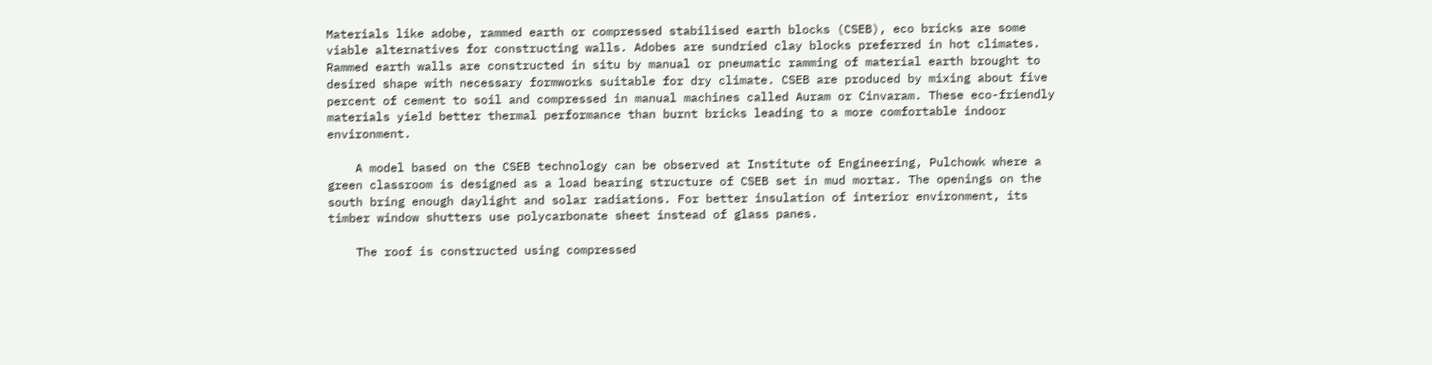Materials like adobe, rammed earth or compressed stabilised earth blocks (CSEB), eco bricks are some viable alternatives for constructing walls. Adobes are sundried clay blocks preferred in hot climates. Rammed earth walls are constructed in situ by manual or pneumatic ramming of material earth brought to desired shape with necessary formworks suitable for dry climate. CSEB are produced by mixing about five percent of cement to soil and compressed in manual machines called Auram or Cinvaram. These eco-friendly materials yield better thermal performance than burnt bricks leading to a more comfortable indoor environment.

    A model based on the CSEB technology can be observed at Institute of Engineering, Pulchowk where a green classroom is designed as a load bearing structure of CSEB set in mud mortar. The openings on the south bring enough daylight and solar radiations. For better insulation of interior environment, its timber window shutters use polycarbonate sheet instead of glass panes.

    The roof is constructed using compressed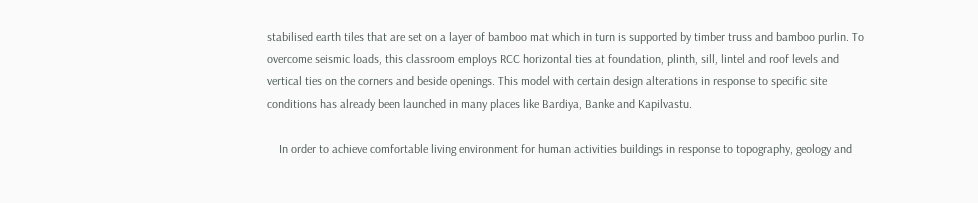stabilised earth tiles that are set on a layer of bamboo mat which in turn is supported by timber truss and bamboo purlin. To overcome seismic loads, this classroom employs RCC horizontal ties at foundation, plinth, sill, lintel and roof levels and vertical ties on the corners and beside openings. This model with certain design alterations in response to specific site conditions has already been launched in many places like Bardiya, Banke and Kapilvastu.

    In order to achieve comfortable living environment for human activities buildings in response to topography, geology and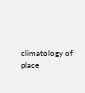climatology of place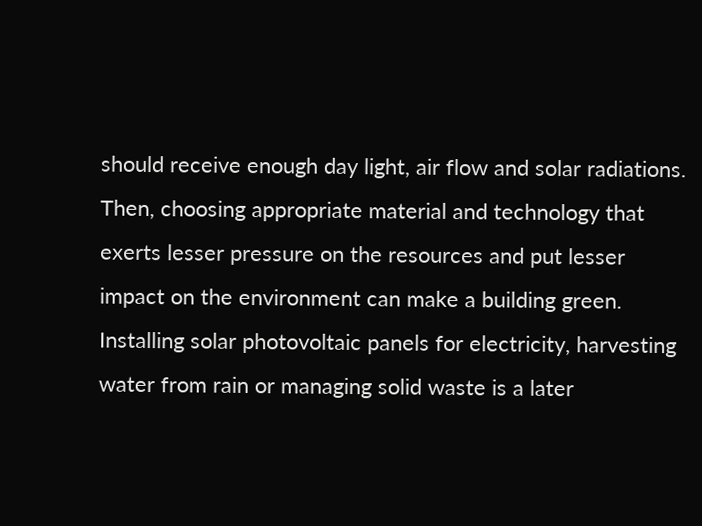should receive enough day light, air flow and solar radiations. Then, choosing appropriate material and technology that exerts lesser pressure on the resources and put lesser impact on the environment can make a building green. Installing solar photovoltaic panels for electricity, harvesting water from rain or managing solid waste is a later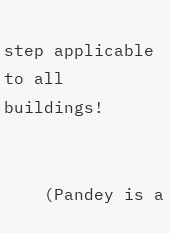step applicable to all buildings!


    (Pandey is a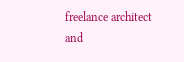freelance architect and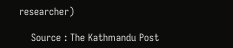researcher)

    Source : The Kathmandu Post